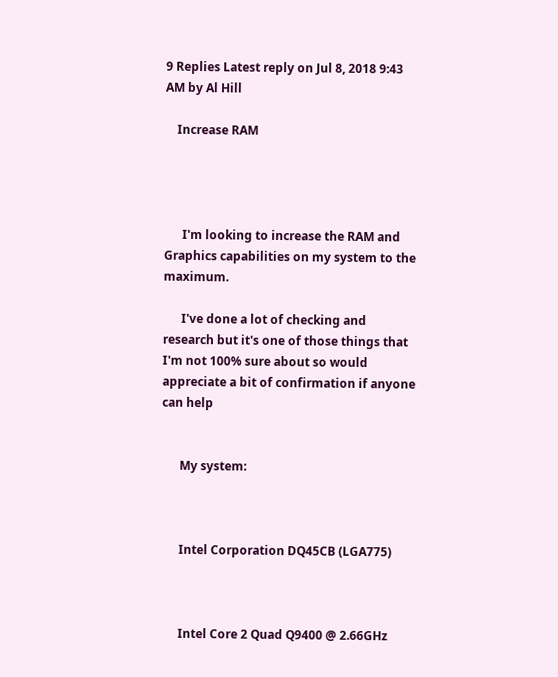9 Replies Latest reply on Jul 8, 2018 9:43 AM by Al Hill

    Increase RAM




      I'm looking to increase the RAM and Graphics capabilities on my system to the maximum.

      I've done a lot of checking and research but it's one of those things that I'm not 100% sure about so would appreciate a bit of confirmation if anyone can help


      My system:



      Intel Corporation DQ45CB (LGA775)



      Intel Core 2 Quad Q9400 @ 2.66GHz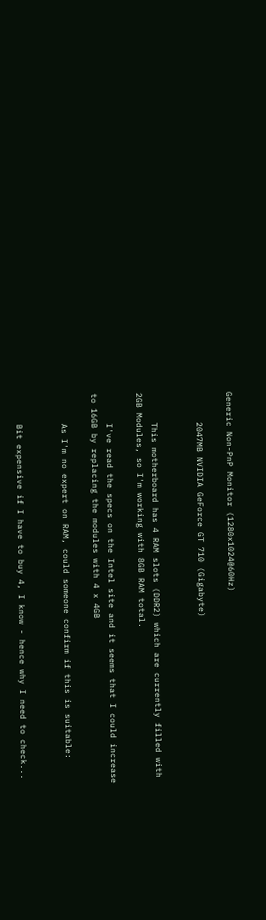Generic Non-PnP Monitor (1280x1024@60Hz)

      2047MB NVIDIA GeForce GT 710 (Gigabyte)


      This motherboard has 4 RAM slots (DDR2) which are currently filled with 2GB Modules, so I'm working with 8GB RAM total.

      I've read the specs on the Intel site and it seems that I could increase to 16GB by replacing the modules with 4 x 4GB

      As I'm no expert on RAM, could someone confirm if this is suitable:


      Bit expensive if I have to buy 4, I know - hence why I need to check...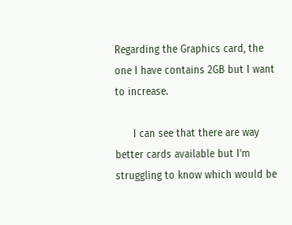Regarding the Graphics card, the one I have contains 2GB but I want to increase.

      I can see that there are way better cards available but I'm struggling to know which would be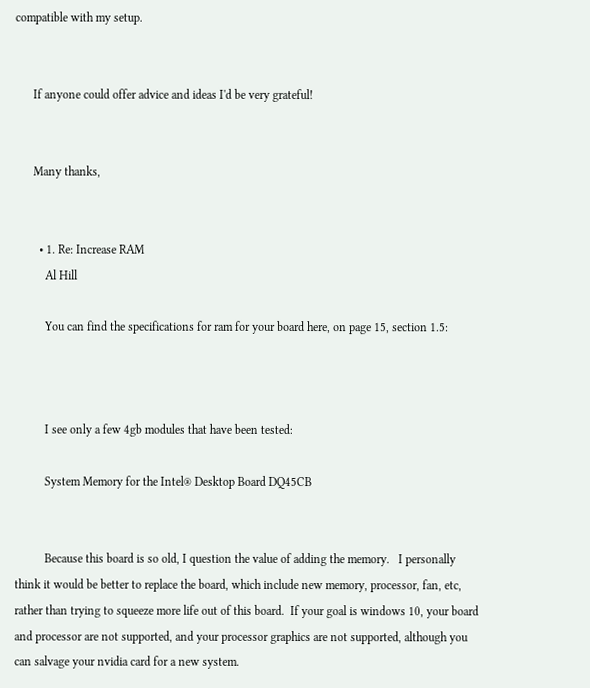compatible with my setup.


      If anyone could offer advice and ideas I'd be very grateful!


      Many thanks,


        • 1. Re: Increase RAM
          Al Hill

          You can find the specifications for ram for your board here, on page 15, section 1.5:



          I see only a few 4gb modules that have been tested:

          System Memory for the Intel® Desktop Board DQ45CB


          Because this board is so old, I question the value of adding the memory.   I personally think it would be better to replace the board, which include new memory, processor, fan, etc, rather than trying to squeeze more life out of this board.  If your goal is windows 10, your board and processor are not supported, and your processor graphics are not supported, although you can salvage your nvidia card for a new system.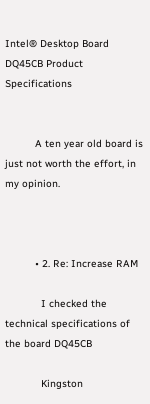Intel® Desktop Board DQ45CB Product Specifications


          A ten year old board is just not worth the effort, in my opinion.



          • 2. Re: Increase RAM

            I checked the technical specifications of the board DQ45CB

            Kingston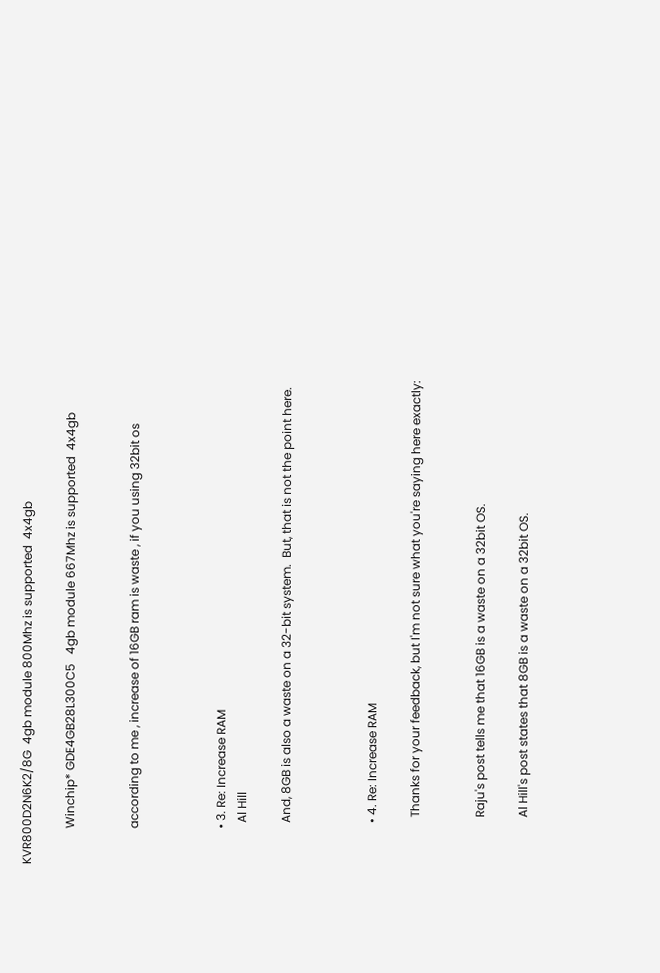KVR800D2N6K2/8G  4gb module 800Mhz is supported  4x4gb

            Winchip* GDE4GB28L300C5   4gb module 667Mhz is supported  4x4gb


            according to me , increase of 16GB ram is waste , if you using 32bit os



            • 3. Re: Increase RAM
              Al Hill

              And, 8GB is also a waste on a 32-bit system.  But, that is not the point here.



              • 4. Re: Increase RAM

                Thanks for your feedback, but I'm not sure what you're saying here exactly:


                Raju's post tells me that 16GB is a waste on a 32bit OS.

                Al Hill's post states that 8GB is a waste on a 32bit OS.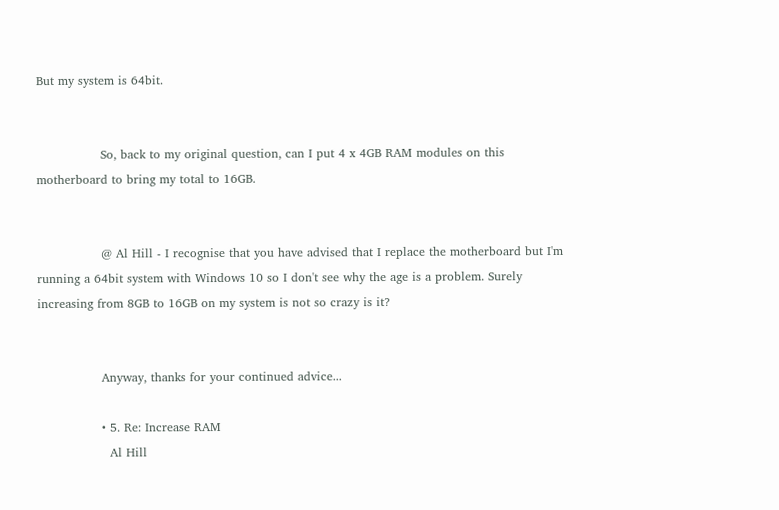But my system is 64bit.


                So, back to my original question, can I put 4 x 4GB RAM modules on this motherboard to bring my total to 16GB.


                @ Al Hill - I recognise that you have advised that I replace the motherboard but I'm running a 64bit system with Windows 10 so I don't see why the age is a problem. Surely increasing from 8GB to 16GB on my system is not so crazy is it?


                Anyway, thanks for your continued advice...

                • 5. Re: Increase RAM
                  Al Hill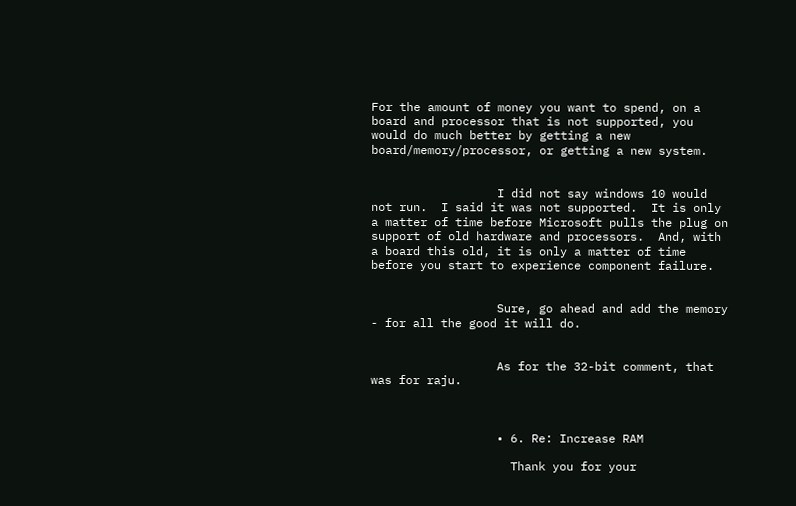For the amount of money you want to spend, on a board and processor that is not supported, you would do much better by getting a new board/memory/processor, or getting a new system.


                  I did not say windows 10 would not run.  I said it was not supported.  It is only a matter of time before Microsoft pulls the plug on support of old hardware and processors.  And, with a board this old, it is only a matter of time before you start to experience component failure.


                  Sure, go ahead and add the memory - for all the good it will do.


                  As for the 32-bit comment, that was for raju.



                  • 6. Re: Increase RAM

                    Thank you for your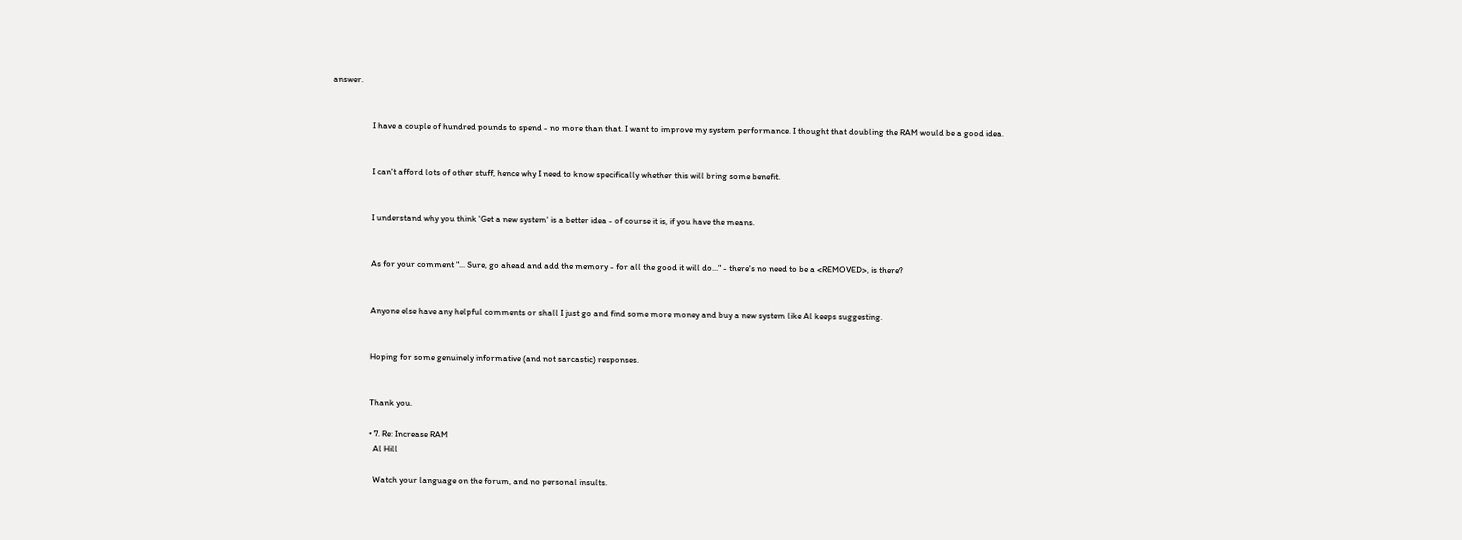answer.


                    I have a couple of hundred pounds to spend - no more than that. I want to improve my system performance. I thought that doubling the RAM would be a good idea.


                    I can't afford lots of other stuff, hence why I need to know specifically whether this will bring some benefit.


                    I understand why you think 'Get a new system' is a better idea - of course it is, if you have the means.


                    As for your comment "... Sure, go ahead and add the memory - for all the good it will do..." - there's no need to be a <REMOVED>, is there?


                    Anyone else have any helpful comments or shall I just go and find some more money and buy a new system like Al keeps suggesting.


                    Hoping for some genuinely informative (and not sarcastic) responses.


                    Thank you.

                    • 7. Re: Increase RAM
                      Al Hill

                      Watch your language on the forum, and no personal insults.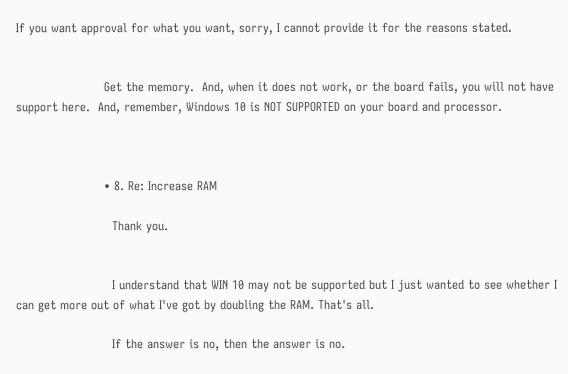If you want approval for what you want, sorry, I cannot provide it for the reasons stated.


                      Get the memory.  And, when it does not work, or the board fails, you will not have support here.  And, remember, Windows 10 is NOT SUPPORTED on your board and processor.



                      • 8. Re: Increase RAM

                        Thank you.


                        I understand that WIN 10 may not be supported but I just wanted to see whether I can get more out of what I've got by doubling the RAM. That's all.

                        If the answer is no, then the answer is no.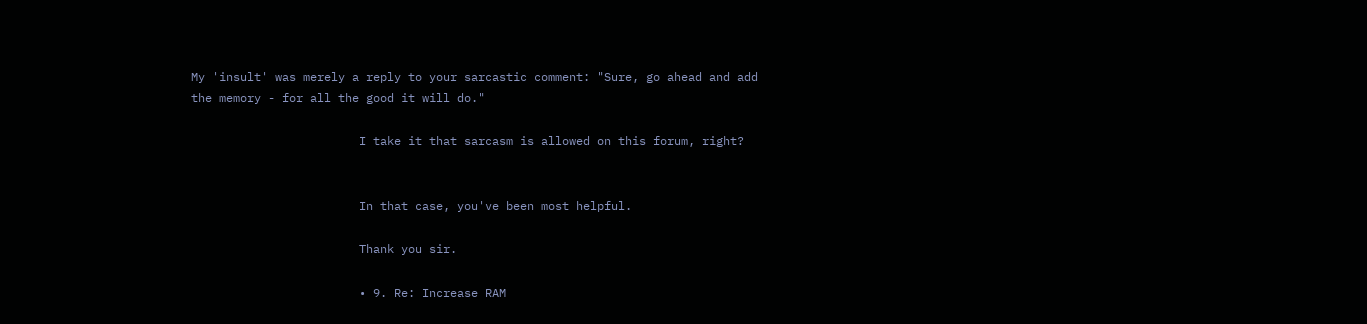My 'insult' was merely a reply to your sarcastic comment: "Sure, go ahead and add the memory - for all the good it will do."

                        I take it that sarcasm is allowed on this forum, right?


                        In that case, you've been most helpful.

                        Thank you sir.

                        • 9. Re: Increase RAM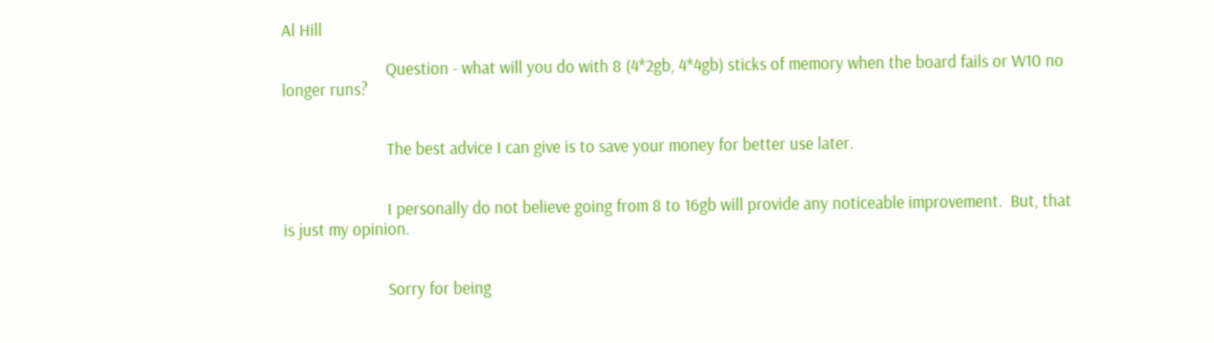Al Hill

                          Question - what will you do with 8 (4*2gb, 4*4gb) sticks of memory when the board fails or W10 no longer runs?


                          The best advice I can give is to save your money for better use later.


                          I personally do not believe going from 8 to 16gb will provide any noticeable improvement.  But, that is just my opinion.


                          Sorry for being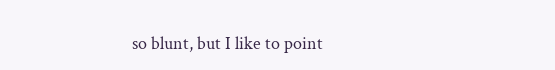so blunt, but I like to point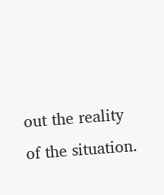out the reality of the situation.